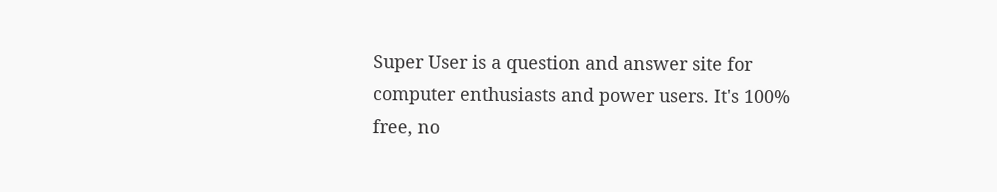Super User is a question and answer site for computer enthusiasts and power users. It's 100% free, no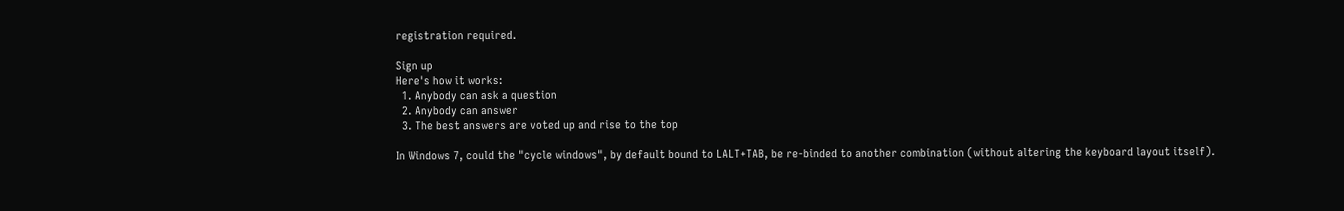registration required.

Sign up
Here's how it works:
  1. Anybody can ask a question
  2. Anybody can answer
  3. The best answers are voted up and rise to the top

In Windows 7, could the "cycle windows", by default bound to LALT+TAB, be re-binded to another combination (without altering the keyboard layout itself).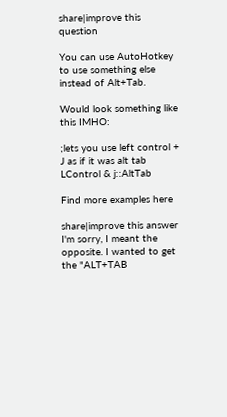share|improve this question

You can use AutoHotkey to use something else instead of Alt+Tab.

Would look something like this IMHO:

;lets you use left control + J as if it was alt tab
LControl & j::AltTab

Find more examples here

share|improve this answer
I'm sorry, I meant the opposite. I wanted to get the "ALT+TAB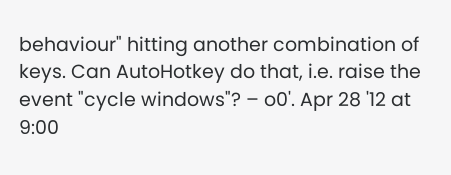behaviour" hitting another combination of keys. Can AutoHotkey do that, i.e. raise the event "cycle windows"? – o0'. Apr 28 '12 at 9:00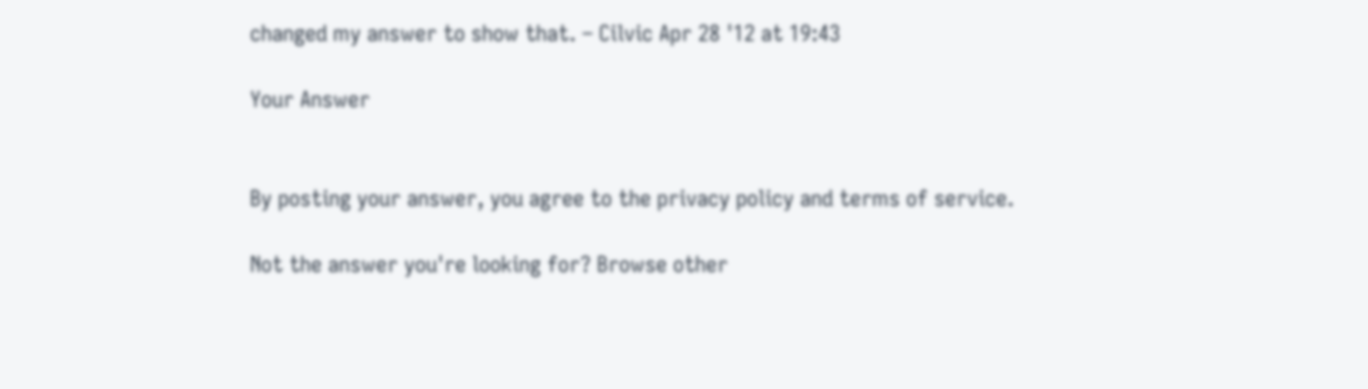changed my answer to show that. – Cilvic Apr 28 '12 at 19:43

Your Answer


By posting your answer, you agree to the privacy policy and terms of service.

Not the answer you're looking for? Browse other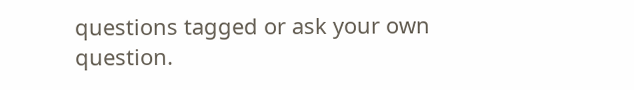questions tagged or ask your own question.